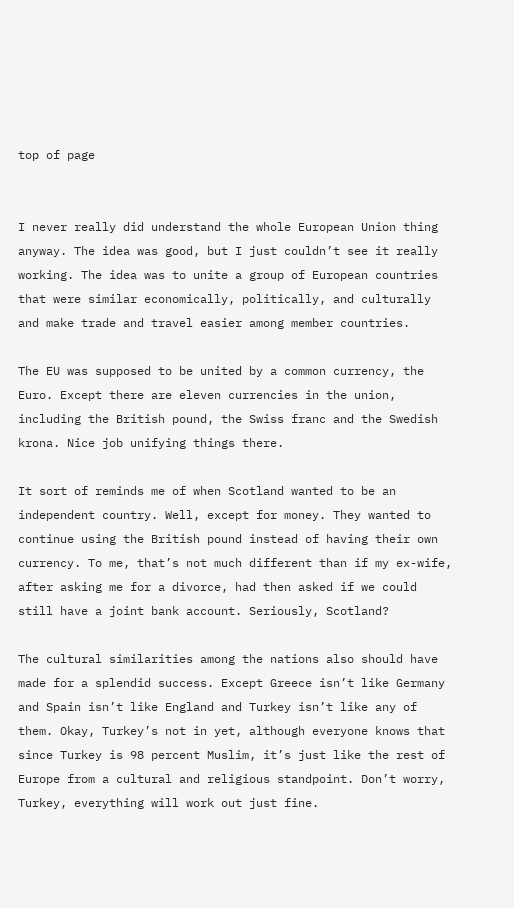top of page


I never really did understand the whole European Union thing anyway. The idea was good, but I just couldn’t see it really working. The idea was to unite a group of European countries that were similar economically, politically, and culturally and make trade and travel easier among member countries.

The EU was supposed to be united by a common currency, the Euro. Except there are eleven currencies in the union, including the British pound, the Swiss franc and the Swedish krona. Nice job unifying things there.

It sort of reminds me of when Scotland wanted to be an independent country. Well, except for money. They wanted to continue using the British pound instead of having their own currency. To me, that’s not much different than if my ex-wife, after asking me for a divorce, had then asked if we could still have a joint bank account. Seriously, Scotland?

The cultural similarities among the nations also should have made for a splendid success. Except Greece isn’t like Germany and Spain isn’t like England and Turkey isn’t like any of them. Okay, Turkey’s not in yet, although everyone knows that since Turkey is 98 percent Muslim, it’s just like the rest of Europe from a cultural and religious standpoint. Don’t worry, Turkey, everything will work out just fine.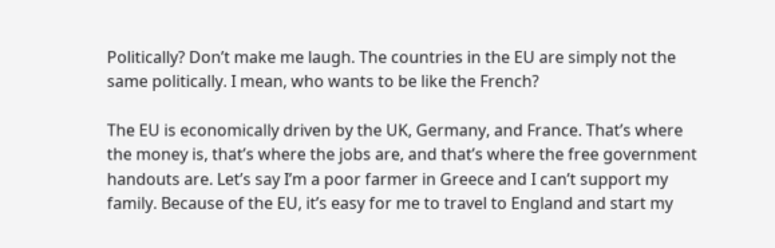Politically? Don’t make me laugh. The countries in the EU are simply not the same politically. I mean, who wants to be like the French?

The EU is economically driven by the UK, Germany, and France. That’s where the money is, that’s where the jobs are, and that’s where the free government handouts are. Let’s say I’m a poor farmer in Greece and I can’t support my family. Because of the EU, it’s easy for me to travel to England and start my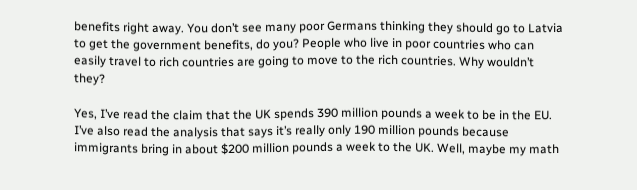benefits right away. You don’t see many poor Germans thinking they should go to Latvia to get the government benefits, do you? People who live in poor countries who can easily travel to rich countries are going to move to the rich countries. Why wouldn’t they?

Yes, I’ve read the claim that the UK spends 390 million pounds a week to be in the EU. I’ve also read the analysis that says it’s really only 190 million pounds because immigrants bring in about $200 million pounds a week to the UK. Well, maybe my math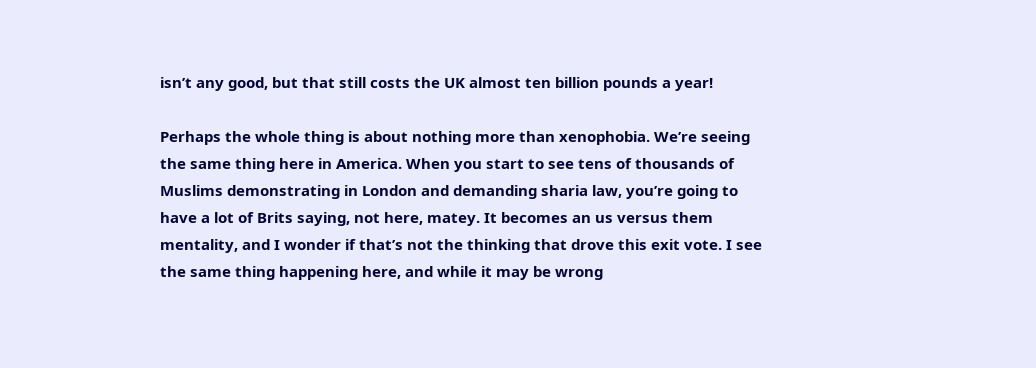isn’t any good, but that still costs the UK almost ten billion pounds a year!

Perhaps the whole thing is about nothing more than xenophobia. We’re seeing the same thing here in America. When you start to see tens of thousands of Muslims demonstrating in London and demanding sharia law, you’re going to have a lot of Brits saying, not here, matey. It becomes an us versus them mentality, and I wonder if that’s not the thinking that drove this exit vote. I see the same thing happening here, and while it may be wrong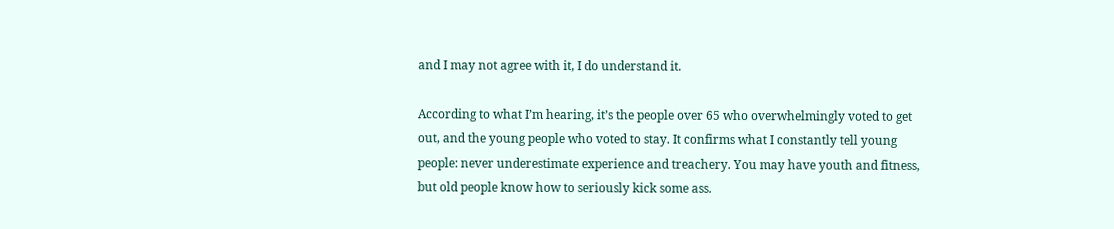and I may not agree with it, I do understand it.

According to what I’m hearing, it’s the people over 65 who overwhelmingly voted to get out, and the young people who voted to stay. It confirms what I constantly tell young people: never underestimate experience and treachery. You may have youth and fitness, but old people know how to seriously kick some ass.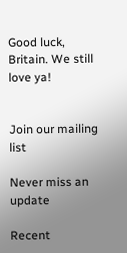Good luck, Britain. We still love ya!


Join our mailing list

Never miss an update

Recent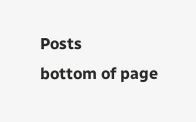Posts
bottom of page